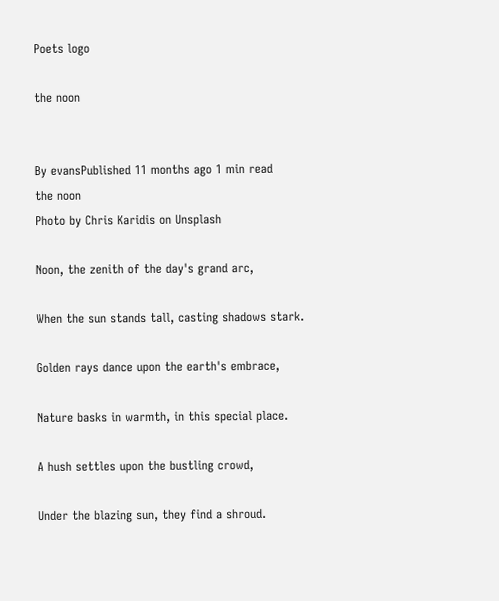Poets logo

the noon


By evansPublished 11 months ago 1 min read
the noon
Photo by Chris Karidis on Unsplash

Noon, the zenith of the day's grand arc,

When the sun stands tall, casting shadows stark.

Golden rays dance upon the earth's embrace,

Nature basks in warmth, in this special place.

A hush settles upon the bustling crowd,

Under the blazing sun, they find a shroud.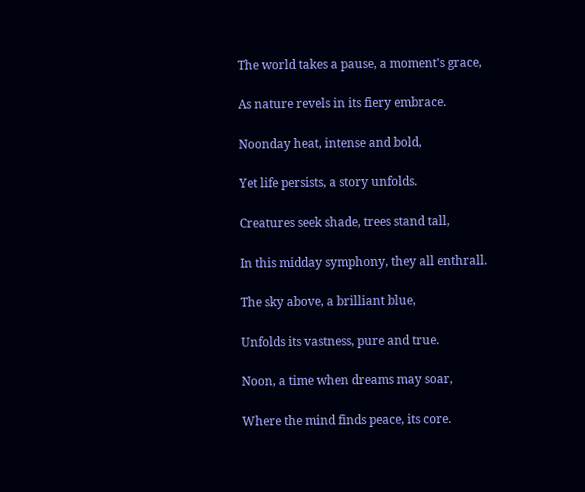The world takes a pause, a moment's grace,

As nature revels in its fiery embrace.

Noonday heat, intense and bold,

Yet life persists, a story unfolds.

Creatures seek shade, trees stand tall,

In this midday symphony, they all enthrall.

The sky above, a brilliant blue,

Unfolds its vastness, pure and true.

Noon, a time when dreams may soar,

Where the mind finds peace, its core.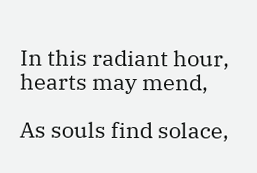In this radiant hour, hearts may mend,

As souls find solace,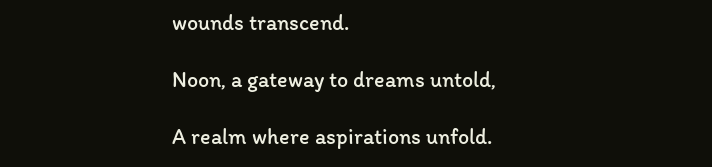wounds transcend.

Noon, a gateway to dreams untold,

A realm where aspirations unfold.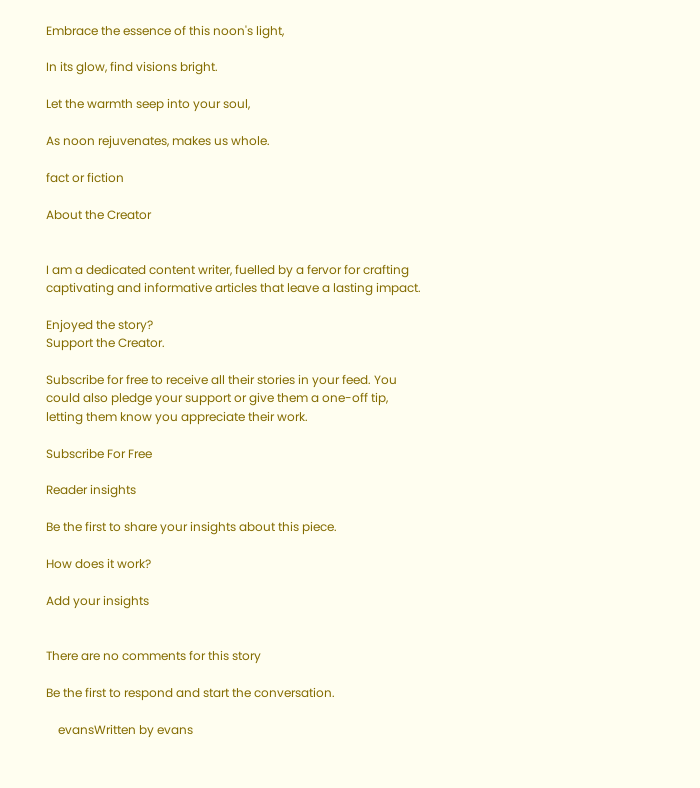Embrace the essence of this noon's light,

In its glow, find visions bright.

Let the warmth seep into your soul,

As noon rejuvenates, makes us whole.

fact or fiction

About the Creator


I am a dedicated content writer, fuelled by a fervor for crafting captivating and informative articles that leave a lasting impact.

Enjoyed the story?
Support the Creator.

Subscribe for free to receive all their stories in your feed. You could also pledge your support or give them a one-off tip, letting them know you appreciate their work.

Subscribe For Free

Reader insights

Be the first to share your insights about this piece.

How does it work?

Add your insights


There are no comments for this story

Be the first to respond and start the conversation.

    evansWritten by evans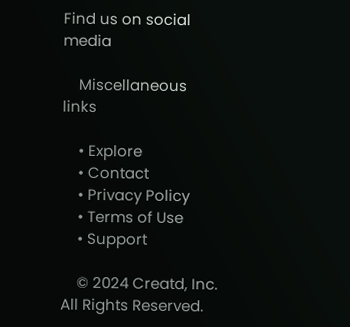Find us on social media

    Miscellaneous links

    • Explore
    • Contact
    • Privacy Policy
    • Terms of Use
    • Support

    © 2024 Creatd, Inc. All Rights Reserved.